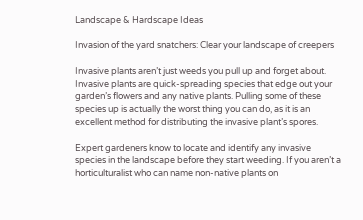Landscape & Hardscape Ideas

Invasion of the yard snatchers: Clear your landscape of creepers

Invasive plants aren’t just weeds you pull up and forget about. Invasive plants are quick-spreading species that edge out your garden’s flowers and any native plants. Pulling some of these species up is actually the worst thing you can do, as it is an excellent method for distributing the invasive plant’s spores.

Expert gardeners know to locate and identify any invasive species in the landscape before they start weeding. If you aren’t a horticulturalist who can name non-native plants on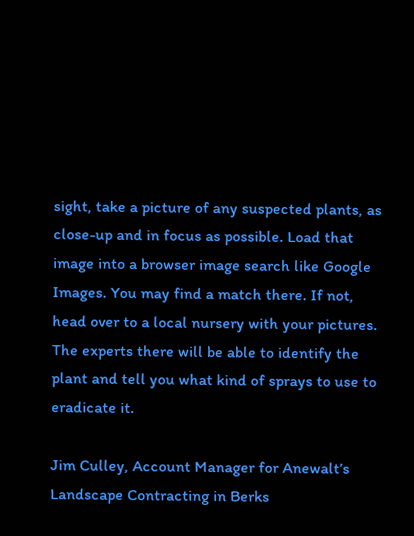sight, take a picture of any suspected plants, as close-up and in focus as possible. Load that image into a browser image search like Google Images. You may find a match there. If not, head over to a local nursery with your pictures. The experts there will be able to identify the plant and tell you what kind of sprays to use to eradicate it.

Jim Culley, Account Manager for Anewalt’s Landscape Contracting in Berks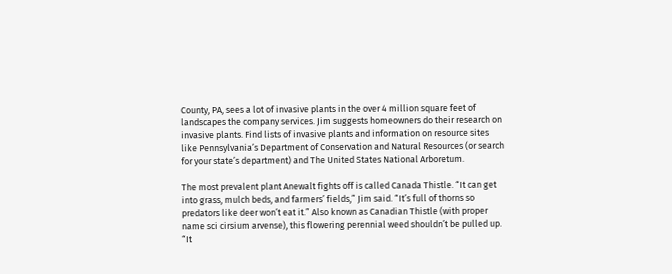County, PA, sees a lot of invasive plants in the over 4 million square feet of landscapes the company services. Jim suggests homeowners do their research on invasive plants. Find lists of invasive plants and information on resource sites like Pennsylvania’s Department of Conservation and Natural Resources (or search for your state’s department) and The United States National Arboretum.

The most prevalent plant Anewalt fights off is called Canada Thistle. “It can get into grass, mulch beds, and farmers’ fields,” Jim said. “It’s full of thorns so predators like deer won’t eat it.” Also known as Canadian Thistle (with proper name sci cirsium arvense), this flowering perennial weed shouldn’t be pulled up. “It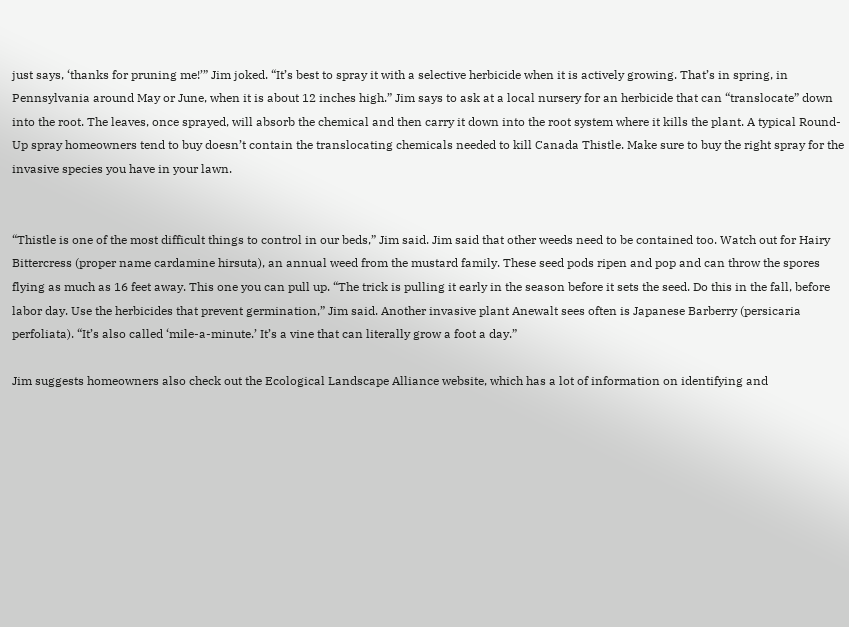just says, ‘thanks for pruning me!’” Jim joked. “It’s best to spray it with a selective herbicide when it is actively growing. That’s in spring, in Pennsylvania around May or June, when it is about 12 inches high.” Jim says to ask at a local nursery for an herbicide that can “translocate” down into the root. The leaves, once sprayed, will absorb the chemical and then carry it down into the root system where it kills the plant. A typical Round-Up spray homeowners tend to buy doesn’t contain the translocating chemicals needed to kill Canada Thistle. Make sure to buy the right spray for the invasive species you have in your lawn.


“Thistle is one of the most difficult things to control in our beds,” Jim said. Jim said that other weeds need to be contained too. Watch out for Hairy Bittercress (proper name cardamine hirsuta), an annual weed from the mustard family. These seed pods ripen and pop and can throw the spores flying as much as 16 feet away. This one you can pull up. “The trick is pulling it early in the season before it sets the seed. Do this in the fall, before labor day. Use the herbicides that prevent germination,” Jim said. Another invasive plant Anewalt sees often is Japanese Barberry (persicaria perfoliata). “It’s also called ‘mile-a-minute.’ It’s a vine that can literally grow a foot a day.”

Jim suggests homeowners also check out the Ecological Landscape Alliance website, which has a lot of information on identifying and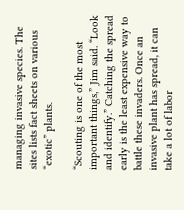managing invasive species. The sites lists fact sheets on various “exotic” plants.

“Scouting is one of the most important things,” Jim said. “Look and identify.” Catching the spread early is the least expensive way to battle these invaders. Once an invasive plant has spread, it can take a lot of labor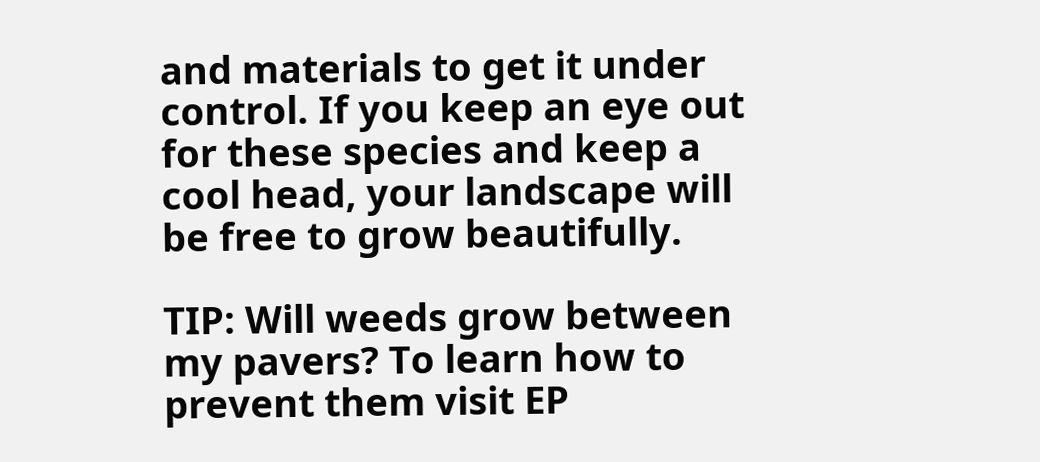and materials to get it under control. If you keep an eye out for these species and keep a cool head, your landscape will be free to grow beautifully.

TIP: Will weeds grow between my pavers? To learn how to prevent them visit EP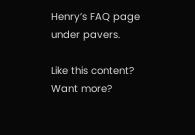Henry’s FAQ page under pavers.

Like this content?
Want more?